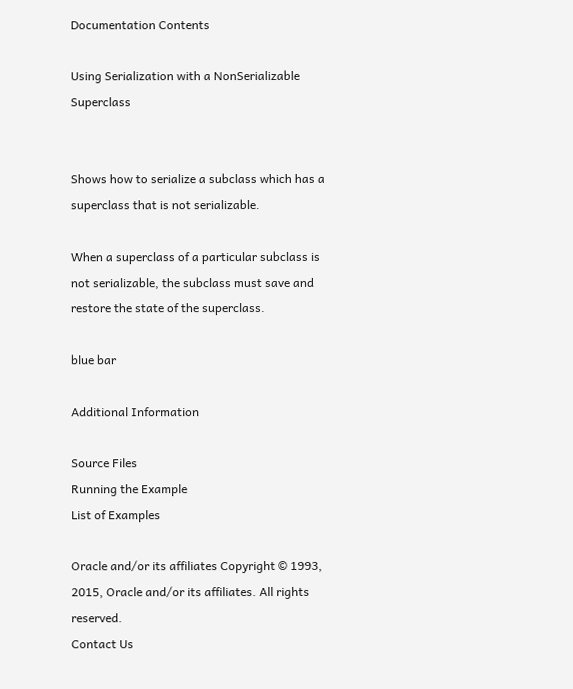Documentation Contents

Using Serialization with a NonSerializable Superclass


Shows how to serialize a subclass which has a superclass that is not serializable.

When a superclass of a particular subclass is not serializable, the subclass must save and restore the state of the superclass.

blue bar

Additional Information

Source Files
Running the Example
List of Examples

Oracle and/or its affiliates Copyright © 1993, 2015, Oracle and/or its affiliates. All rights reserved.
Contact Us